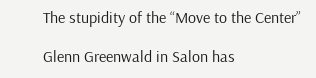The stupidity of the “Move to the Center”

Glenn Greenwald in Salon has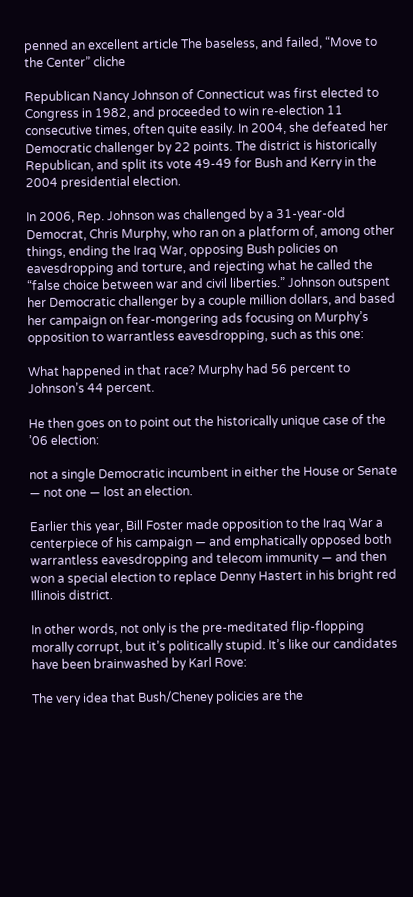penned an excellent article The baseless, and failed, “Move to the Center” cliche

Republican Nancy Johnson of Connecticut was first elected to Congress in 1982, and proceeded to win re-election 11 consecutive times, often quite easily. In 2004, she defeated her Democratic challenger by 22 points. The district is historically Republican, and split its vote 49-49 for Bush and Kerry in the 2004 presidential election.

In 2006, Rep. Johnson was challenged by a 31-year-old Democrat, Chris Murphy, who ran on a platform of, among other things, ending the Iraq War, opposing Bush policies on eavesdropping and torture, and rejecting what he called the “false choice between war and civil liberties.” Johnson outspent her Democratic challenger by a couple million dollars, and based her campaign on fear-mongering ads focusing on Murphy’s opposition to warrantless eavesdropping, such as this one:

What happened in that race? Murphy had 56 percent to Johnson’s 44 percent.

He then goes on to point out the historically unique case of the ’06 election:

not a single Democratic incumbent in either the House or Senate — not one — lost an election.

Earlier this year, Bill Foster made opposition to the Iraq War a centerpiece of his campaign — and emphatically opposed both warrantless eavesdropping and telecom immunity — and then won a special election to replace Denny Hastert in his bright red Illinois district.

In other words, not only is the pre-meditated flip-flopping morally corrupt, but it’s politically stupid. It’s like our candidates have been brainwashed by Karl Rove:

The very idea that Bush/Cheney policies are the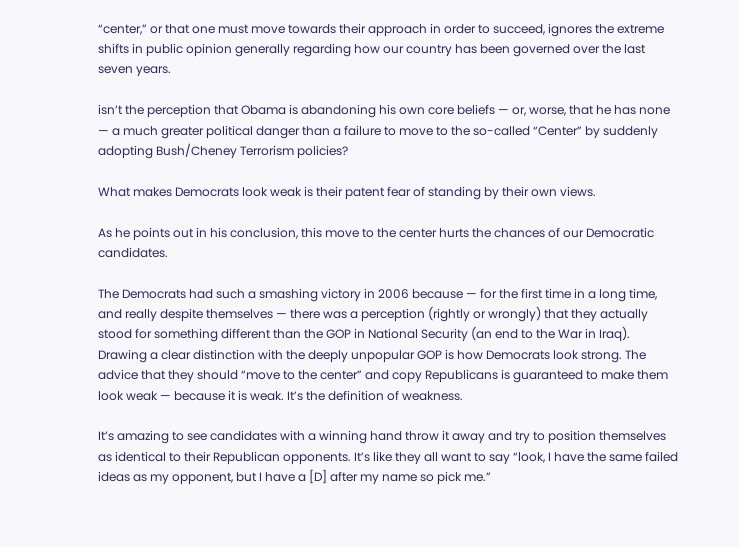“center,” or that one must move towards their approach in order to succeed, ignores the extreme shifts in public opinion generally regarding how our country has been governed over the last seven years.

isn’t the perception that Obama is abandoning his own core beliefs — or, worse, that he has none — a much greater political danger than a failure to move to the so-called “Center” by suddenly adopting Bush/Cheney Terrorism policies?

What makes Democrats look weak is their patent fear of standing by their own views.

As he points out in his conclusion, this move to the center hurts the chances of our Democratic candidates.

The Democrats had such a smashing victory in 2006 because — for the first time in a long time, and really despite themselves — there was a perception (rightly or wrongly) that they actually stood for something different than the GOP in National Security (an end to the War in Iraq). Drawing a clear distinction with the deeply unpopular GOP is how Democrats look strong. The advice that they should “move to the center” and copy Republicans is guaranteed to make them look weak — because it is weak. It’s the definition of weakness.

It’s amazing to see candidates with a winning hand throw it away and try to position themselves as identical to their Republican opponents. It’s like they all want to say “look, I have the same failed ideas as my opponent, but I have a [D] after my name so pick me.”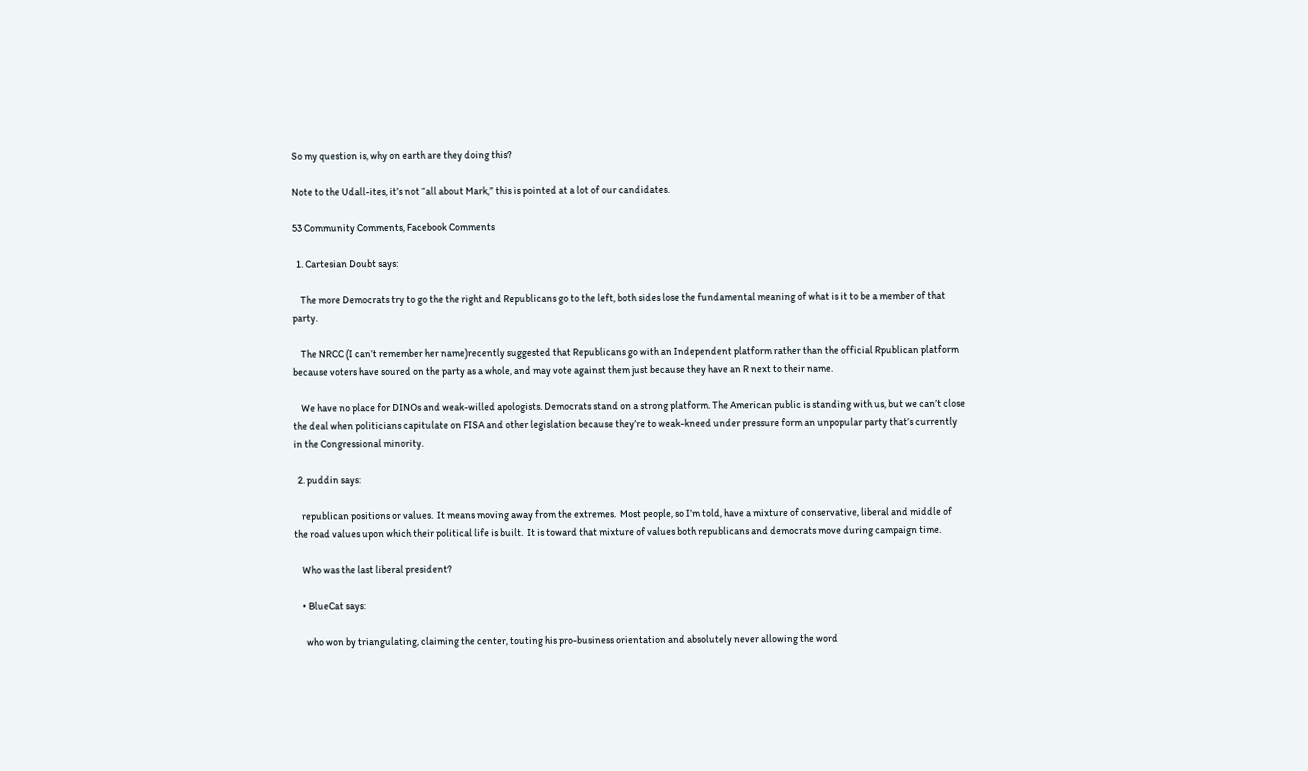So my question is, why on earth are they doing this?

Note to the Udall-ites, it’s not “all about Mark,” this is pointed at a lot of our candidates.

53 Community Comments, Facebook Comments

  1. Cartesian Doubt says:

    The more Democrats try to go the the right and Republicans go to the left, both sides lose the fundamental meaning of what is it to be a member of that party.

    The NRCC (I can’t remember her name)recently suggested that Republicans go with an Independent platform rather than the official Rpublican platform because voters have soured on the party as a whole, and may vote against them just because they have an R next to their name.

    We have no place for DINOs and weak-willed apologists. Democrats stand on a strong platform. The American public is standing with us, but we can’t close the deal when politicians capitulate on FISA and other legislation because they’re to weak-kneed under pressure form an unpopular party that’s currently in the Congressional minority.

  2. puddin says:

    republican positions or values.  It means moving away from the extremes.  Most people, so I’m told, have a mixture of conservative, liberal and middle of the road values upon which their political life is built.  It is toward that mixture of values both republicans and democrats move during campaign time.

    Who was the last liberal president?

    • BlueCat says:

      who won by triangulating, claiming the center, touting his pro-business orientation and absolutely never allowing the word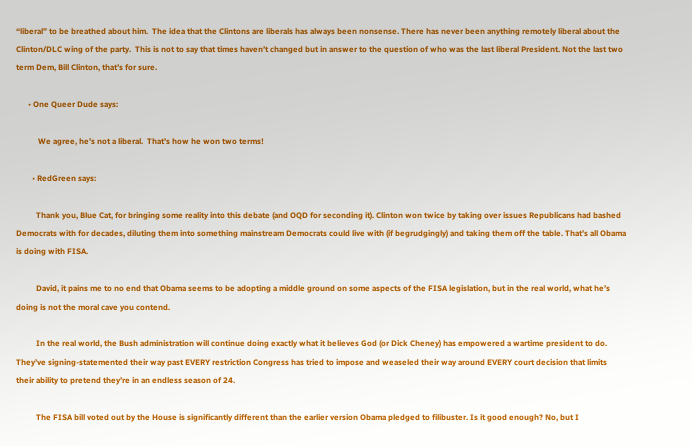“liberal” to be breathed about him.  The idea that the Clintons are liberals has always been nonsense. There has never been anything remotely liberal about the Clinton/DLC wing of the party.  This is not to say that times haven’t changed but in answer to the question of who was the last liberal President. Not the last two term Dem, Bill Clinton, that’s for sure.

      • One Queer Dude says:

           We agree, he’s not a liberal.  That’s how he won two terms!

        • RedGreen says:

          Thank you, Blue Cat, for bringing some reality into this debate (and OQD for seconding it). Clinton won twice by taking over issues Republicans had bashed Democrats with for decades, diluting them into something mainstream Democrats could live with (if begrudgingly) and taking them off the table. That’s all Obama is doing with FISA.

          David, it pains me to no end that Obama seems to be adopting a middle ground on some aspects of the FISA legislation, but in the real world, what he’s doing is not the moral cave you contend.

          In the real world, the Bush administration will continue doing exactly what it believes God (or Dick Cheney) has empowered a wartime president to do. They’ve signing-statemented their way past EVERY restriction Congress has tried to impose and weaseled their way around EVERY court decision that limits their ability to pretend they’re in an endless season of 24.

          The FISA bill voted out by the House is significantly different than the earlier version Obama pledged to filibuster. Is it good enough? No, but I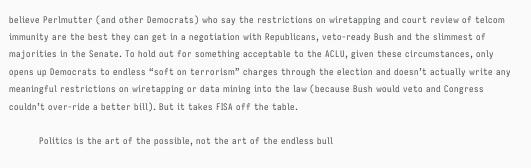believe Perlmutter (and other Democrats) who say the restrictions on wiretapping and court review of telcom immunity are the best they can get in a negotiation with Republicans, veto-ready Bush and the slimmest of majorities in the Senate. To hold out for something acceptable to the ACLU, given these circumstances, only opens up Democrats to endless “soft on terrorism” charges through the election and doesn’t actually write any meaningful restrictions on wiretapping or data mining into the law (because Bush would veto and Congress couldn’t over-ride a better bill). But it takes FISA off the table.

          Politics is the art of the possible, not the art of the endless bull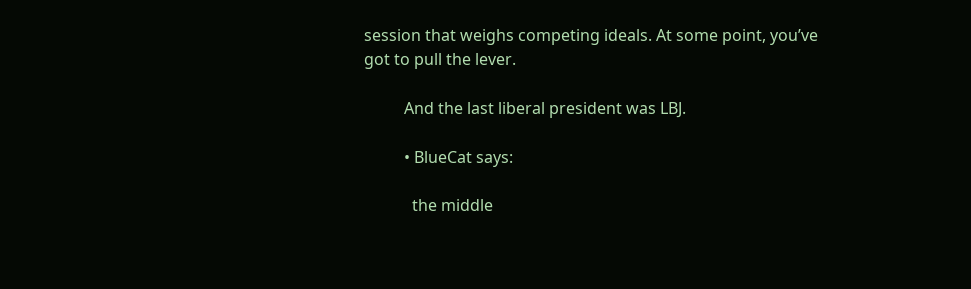session that weighs competing ideals. At some point, you’ve got to pull the lever.

          And the last liberal president was LBJ.

          • BlueCat says:

            the middle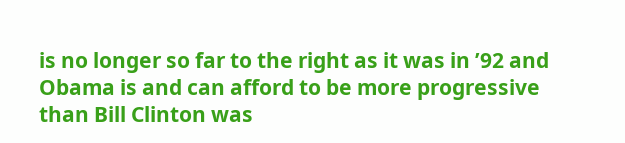is no longer so far to the right as it was in ’92 and Obama is and can afford to be more progressive than Bill Clinton was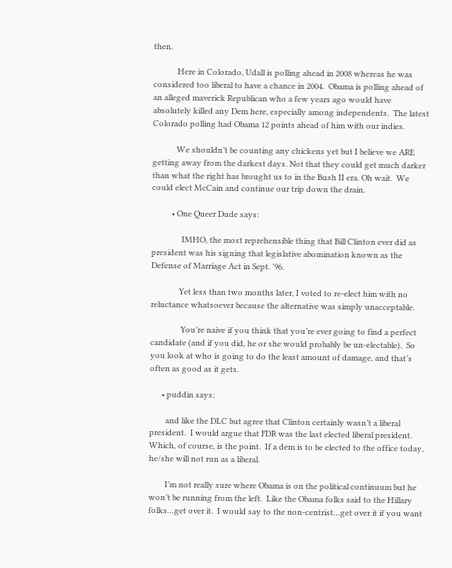then.

            Here in Colorado, Udall is polling ahead in 2008 whereas he was considered too liberal to have a chance in 2004.  Obama is polling ahead of an alleged maverick Republican who a few years ago would have absolutely killed any Dem here, especially among independents.  The latest Colorado polling had Obama 12 points ahead of him with our indies.

            We shouldn’t be counting any chickens yet but I believe we ARE getting away from the darkest days. Not that they could get much darker than what the right has brought us to in the Bush II era. Oh wait.  We could elect McCain and continue our trip down the drain.

          • One Queer Dude says:

               IMHO, the most reprehensible thing that Bill Clinton ever did as president was his signing that legislative abomination known as the Defense of Marriage Act in Sept. ’96.

              Yet less than two months later, I voted to re-elect him with no reluctance whatsoever because the alternative was simply unacceptable.

               You’re naive if you think that you’re ever going to find a perfect candidate (and if you did, he or she would probably be un-electable).  So you look at who is going to do the least amount of damage, and that’s often as good as it gets.

      • puddin says:

        and like the DLC but agree that Clinton certainly wasn’t a liberal president.  I would argue that FDR was the last elected liberal president.  Which, of course, is the point.  If a dem is to be elected to the office today, he/she will not run as a liberal.

        I’m not really sure where Obama is on the political continuum but he won’t be running from the left.  Like the Obama folks said to the Hillary folks…get over it.  I would say to the non-centrist…get over it if you want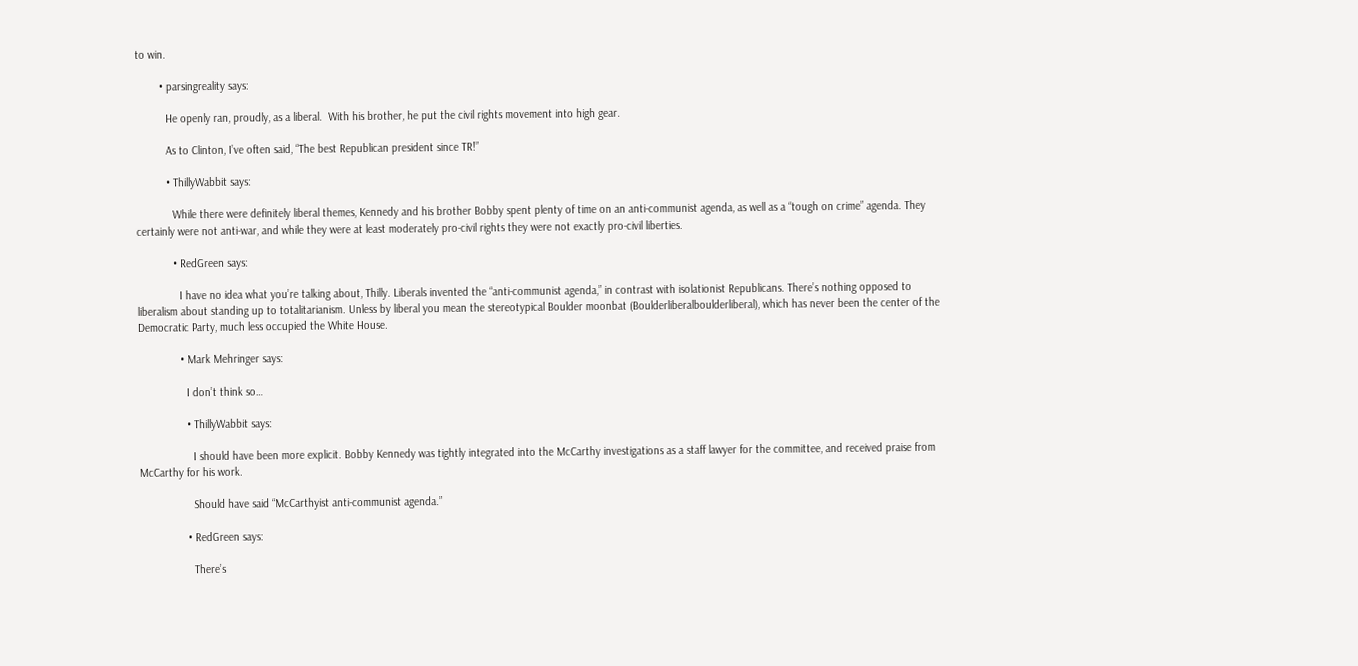to win.

        • parsingreality says:

          He openly ran, proudly, as a liberal.  With his brother, he put the civil rights movement into high gear.

          As to Clinton, I’ve often said, “The best Republican president since TR!”

          • ThillyWabbit says:

            While there were definitely liberal themes, Kennedy and his brother Bobby spent plenty of time on an anti-communist agenda, as well as a “tough on crime” agenda. They certainly were not anti-war, and while they were at least moderately pro-civil rights they were not exactly pro-civil liberties.

            • RedGreen says:

              I have no idea what you’re talking about, Thilly. Liberals invented the “anti-communist agenda,” in contrast with isolationist Republicans. There’s nothing opposed to liberalism about standing up to totalitarianism. Unless by liberal you mean the stereotypical Boulder moonbat (Boulderliberalboulderliberal), which has never been the center of the Democratic Party, much less occupied the White House.

              • Mark Mehringer says:

                I don’t think so…

                • ThillyWabbit says:

                  I should have been more explicit. Bobby Kennedy was tightly integrated into the McCarthy investigations as a staff lawyer for the committee, and received praise from McCarthy for his work.

                  Should have said “McCarthyist anti-communist agenda.”

                • RedGreen says:

                  There’s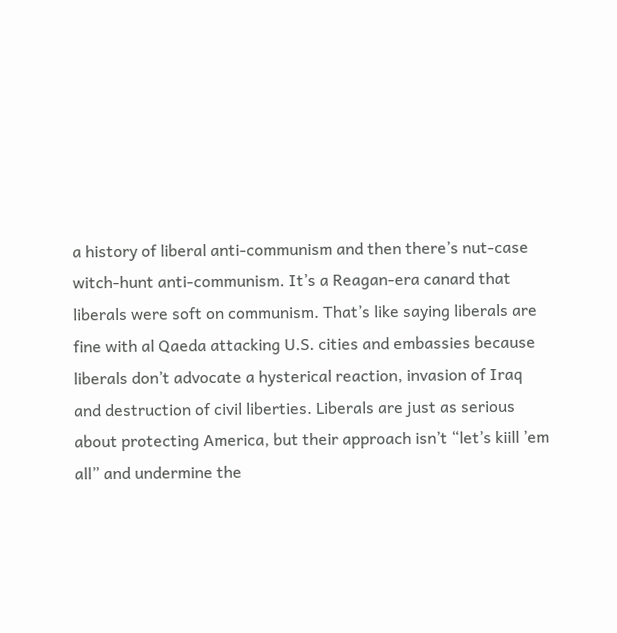a history of liberal anti-communism and then there’s nut-case witch-hunt anti-communism. It’s a Reagan-era canard that liberals were soft on communism. That’s like saying liberals are fine with al Qaeda attacking U.S. cities and embassies because liberals don’t advocate a hysterical reaction, invasion of Iraq and destruction of civil liberties. Liberals are just as serious about protecting America, but their approach isn’t “let’s kiill ’em all” and undermine the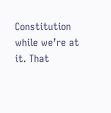Constitution while we’re at it. That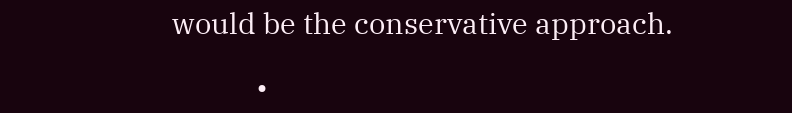would be the conservative approach.

            •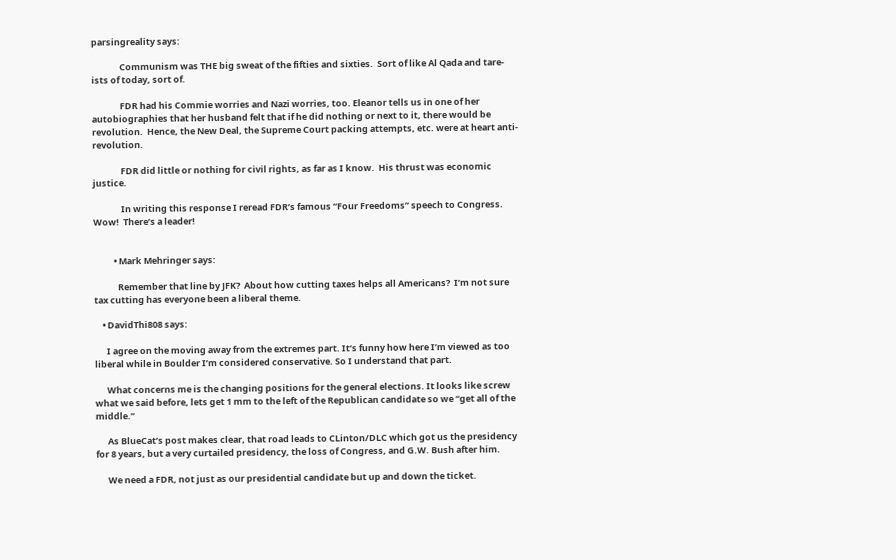parsingreality says:

              Communism was THE big sweat of the fifties and sixties.  Sort of like Al Qada and tare-ists of today, sort of.

              FDR had his Commie worries and Nazi worries, too. Eleanor tells us in one of her autobiographies that her husband felt that if he did nothing or next to it, there would be revolution.  Hence, the New Deal, the Supreme Court packing attempts, etc. were at heart anti-revolution.

              FDR did little or nothing for civil rights, as far as I know.  His thrust was economic justice.

              In writing this response I reread FDR’s famous “Four Freedoms” speech to Congress.  Wow!  There’s a leader!


          • Mark Mehringer says:

            Remember that line by JFK?  About how cutting taxes helps all Americans?  I’m not sure tax cutting has everyone been a liberal theme.

    • DavidThi808 says:

      I agree on the moving away from the extremes part. It’s funny how here I’m viewed as too liberal while in Boulder I’m considered conservative. So I understand that part.

      What concerns me is the changing positions for the general elections. It looks like screw what we said before, lets get 1 mm to the left of the Republican candidate so we “get all of the middle.”

      As BlueCat’s post makes clear, that road leads to CLinton/DLC which got us the presidency for 8 years, but a very curtailed presidency, the loss of Congress, and G.W. Bush after him.

      We need a FDR, not just as our presidential candidate but up and down the ticket.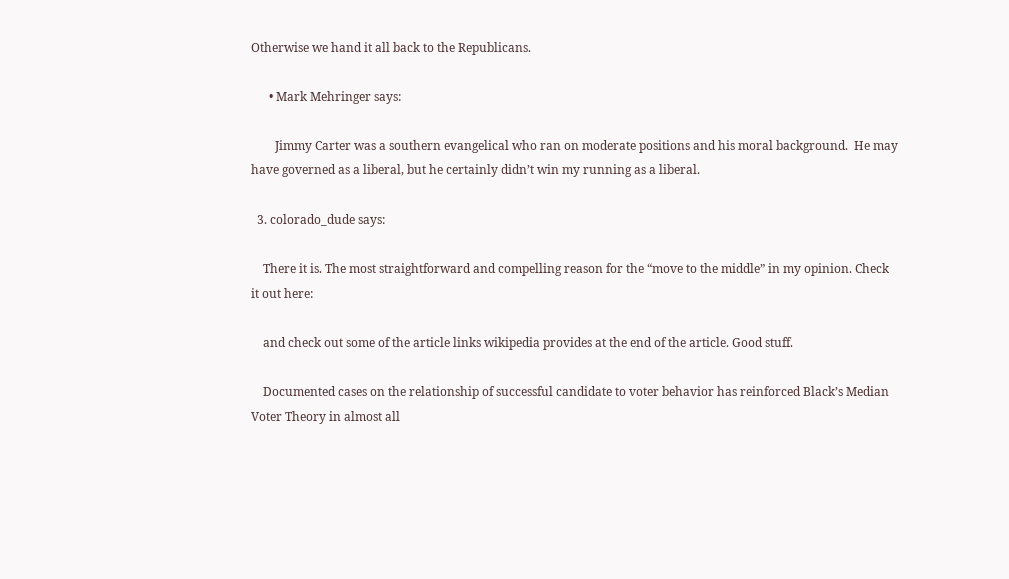Otherwise we hand it all back to the Republicans.

      • Mark Mehringer says:

        Jimmy Carter was a southern evangelical who ran on moderate positions and his moral background.  He may have governed as a liberal, but he certainly didn’t win my running as a liberal.

  3. colorado_dude says:

    There it is. The most straightforward and compelling reason for the “move to the middle” in my opinion. Check it out here:

    and check out some of the article links wikipedia provides at the end of the article. Good stuff.

    Documented cases on the relationship of successful candidate to voter behavior has reinforced Black’s Median Voter Theory in almost all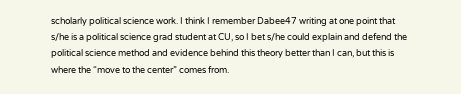scholarly political science work. I think I remember Dabee47 writing at one point that s/he is a political science grad student at CU, so I bet s/he could explain and defend the political science method and evidence behind this theory better than I can, but this is where the “move to the center” comes from.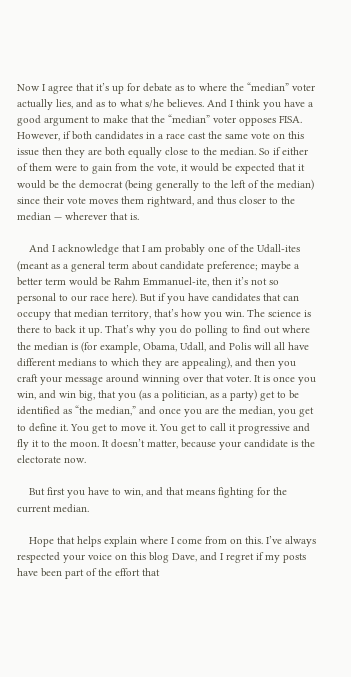Now I agree that it’s up for debate as to where the “median” voter actually lies, and as to what s/he believes. And I think you have a good argument to make that the “median” voter opposes FISA. However, if both candidates in a race cast the same vote on this issue then they are both equally close to the median. So if either of them were to gain from the vote, it would be expected that it would be the democrat (being generally to the left of the median) since their vote moves them rightward, and thus closer to the median — wherever that is.

    And I acknowledge that I am probably one of the Udall-ites (meant as a general term about candidate preference; maybe a better term would be Rahm Emmanuel-ite, then it’s not so personal to our race here). But if you have candidates that can occupy that median territory, that’s how you win. The science is there to back it up. That’s why you do polling to find out where the median is (for example, Obama, Udall, and Polis will all have different medians to which they are appealing), and then you craft your message around winning over that voter. It is once you win, and win big, that you (as a politician, as a party) get to be identified as “the median,” and once you are the median, you get to define it. You get to move it. You get to call it progressive and fly it to the moon. It doesn’t matter, because your candidate is the electorate now.

    But first you have to win, and that means fighting for the current median.

    Hope that helps explain where I come from on this. I’ve always respected your voice on this blog Dave, and I regret if my posts have been part of the effort that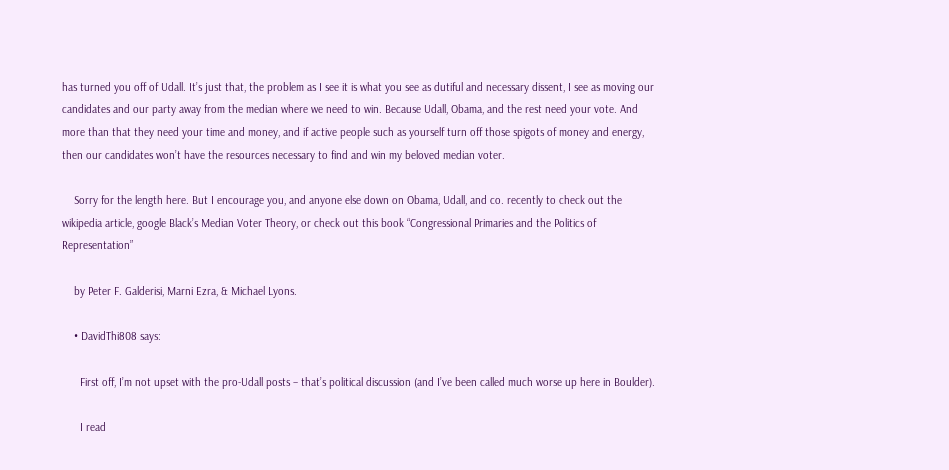has turned you off of Udall. It’s just that, the problem as I see it is what you see as dutiful and necessary dissent, I see as moving our candidates and our party away from the median where we need to win. Because Udall, Obama, and the rest need your vote. And more than that they need your time and money, and if active people such as yourself turn off those spigots of money and energy, then our candidates won’t have the resources necessary to find and win my beloved median voter.

    Sorry for the length here. But I encourage you, and anyone else down on Obama, Udall, and co. recently to check out the wikipedia article, google Black’s Median Voter Theory, or check out this book “Congressional Primaries and the Politics of Representation”

    by Peter F. Galderisi, Marni Ezra, & Michael Lyons.

    • DavidThi808 says:

      First off, I’m not upset with the pro-Udall posts – that’s political discussion (and I’ve been called much worse up here in Boulder).

      I read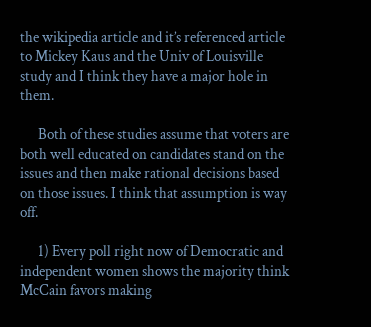the wikipedia article and it’s referenced article to Mickey Kaus and the Univ of Louisville study and I think they have a major hole in them.

      Both of these studies assume that voters are both well educated on candidates stand on the issues and then make rational decisions based on those issues. I think that assumption is way off.

      1) Every poll right now of Democratic and independent women shows the majority think McCain favors making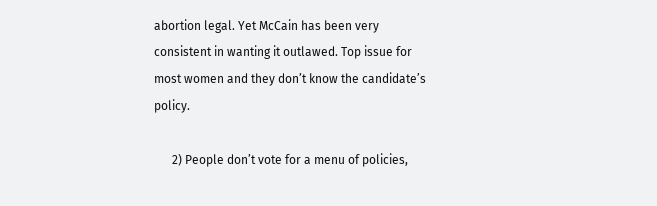abortion legal. Yet McCain has been very consistent in wanting it outlawed. Top issue for most women and they don’t know the candidate’s policy.

      2) People don’t vote for a menu of policies,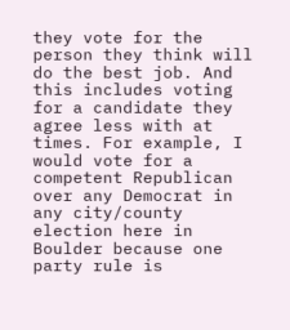they vote for the person they think will do the best job. And this includes voting for a candidate they agree less with at times. For example, I would vote for a competent Republican over any Democrat in any city/county election here in Boulder because one party rule is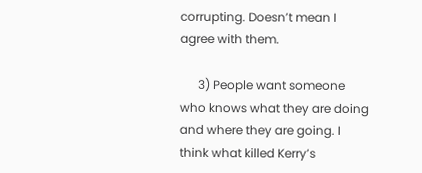corrupting. Doesn’t mean I agree with them.

      3) People want someone who knows what they are doing and where they are going. I think what killed Kerry’s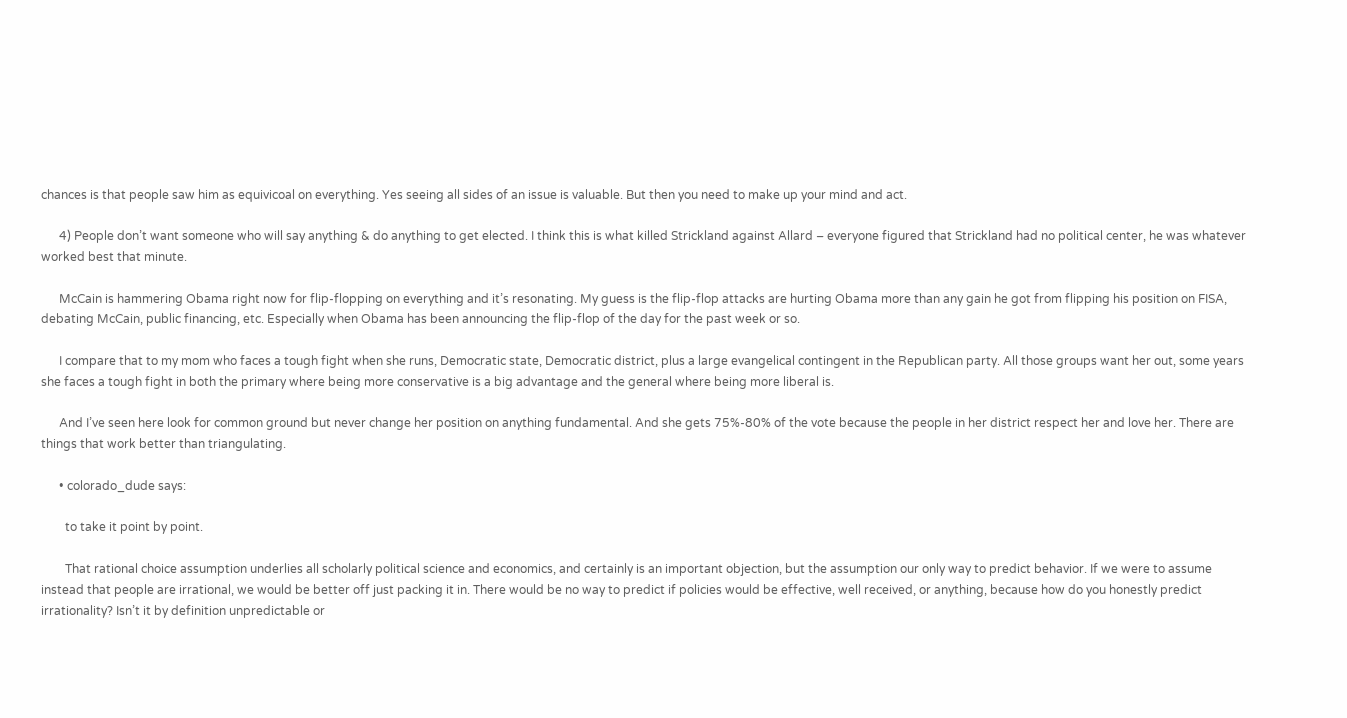chances is that people saw him as equivicoal on everything. Yes seeing all sides of an issue is valuable. But then you need to make up your mind and act.

      4) People don’t want someone who will say anything & do anything to get elected. I think this is what killed Strickland against Allard – everyone figured that Strickland had no political center, he was whatever worked best that minute.

      McCain is hammering Obama right now for flip-flopping on everything and it’s resonating. My guess is the flip-flop attacks are hurting Obama more than any gain he got from flipping his position on FISA, debating McCain, public financing, etc. Especially when Obama has been announcing the flip-flop of the day for the past week or so.

      I compare that to my mom who faces a tough fight when she runs, Democratic state, Democratic district, plus a large evangelical contingent in the Republican party. All those groups want her out, some years she faces a tough fight in both the primary where being more conservative is a big advantage and the general where being more liberal is.

      And I’ve seen here look for common ground but never change her position on anything fundamental. And she gets 75%-80% of the vote because the people in her district respect her and love her. There are things that work better than triangulating.

      • colorado_dude says:

        to take it point by point.

        That rational choice assumption underlies all scholarly political science and economics, and certainly is an important objection, but the assumption our only way to predict behavior. If we were to assume instead that people are irrational, we would be better off just packing it in. There would be no way to predict if policies would be effective, well received, or anything, because how do you honestly predict irrationality? Isn’t it by definition unpredictable or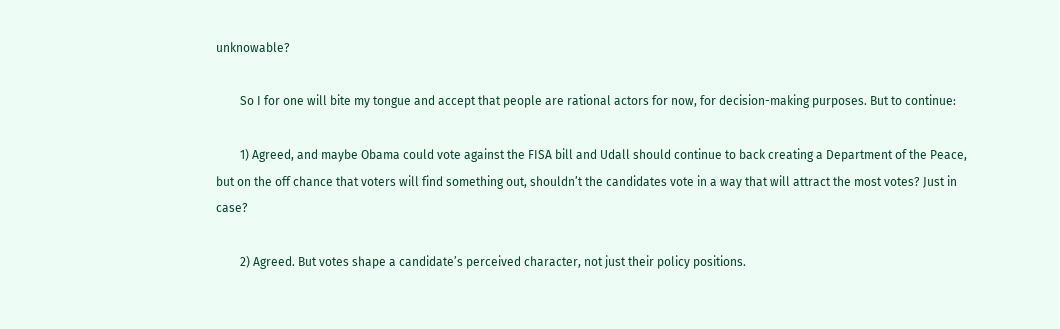unknowable?

        So I for one will bite my tongue and accept that people are rational actors for now, for decision-making purposes. But to continue:

        1) Agreed, and maybe Obama could vote against the FISA bill and Udall should continue to back creating a Department of the Peace, but on the off chance that voters will find something out, shouldn’t the candidates vote in a way that will attract the most votes? Just in case?

        2) Agreed. But votes shape a candidate’s perceived character, not just their policy positions.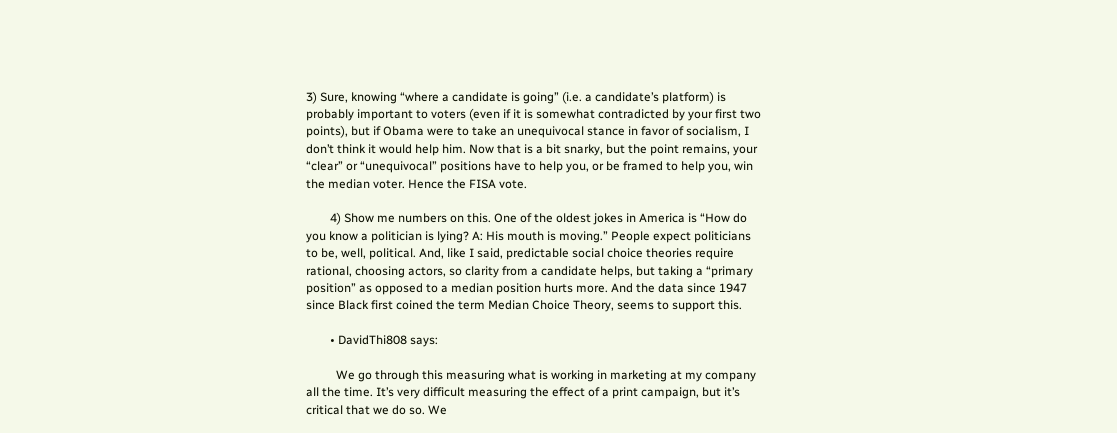3) Sure, knowing “where a candidate is going” (i.e. a candidate’s platform) is probably important to voters (even if it is somewhat contradicted by your first two points), but if Obama were to take an unequivocal stance in favor of socialism, I don’t think it would help him. Now that is a bit snarky, but the point remains, your “clear” or “unequivocal” positions have to help you, or be framed to help you, win the median voter. Hence the FISA vote.

        4) Show me numbers on this. One of the oldest jokes in America is “How do you know a politician is lying? A: His mouth is moving.” People expect politicians to be, well, political. And, like I said, predictable social choice theories require rational, choosing actors, so clarity from a candidate helps, but taking a “primary position” as opposed to a median position hurts more. And the data since 1947 since Black first coined the term Median Choice Theory, seems to support this.

        • DavidThi808 says:

          We go through this measuring what is working in marketing at my company all the time. It’s very difficult measuring the effect of a print campaign, but it’s critical that we do so. We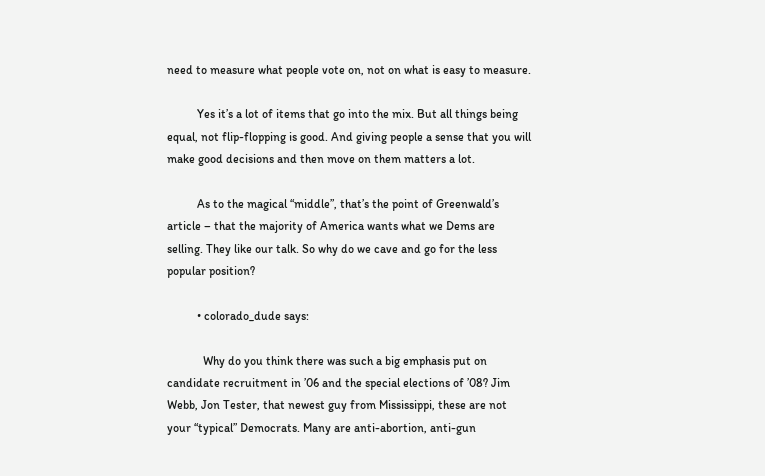need to measure what people vote on, not on what is easy to measure.

          Yes it’s a lot of items that go into the mix. But all things being equal, not flip-flopping is good. And giving people a sense that you will make good decisions and then move on them matters a lot.

          As to the magical “middle”, that’s the point of Greenwald’s article – that the majority of America wants what we Dems are selling. They like our talk. So why do we cave and go for the less popular position?

          • colorado_dude says:

            Why do you think there was such a big emphasis put on candidate recruitment in ’06 and the special elections of ’08? Jim Webb, Jon Tester, that newest guy from Mississippi, these are not your “typical” Democrats. Many are anti-abortion, anti-gun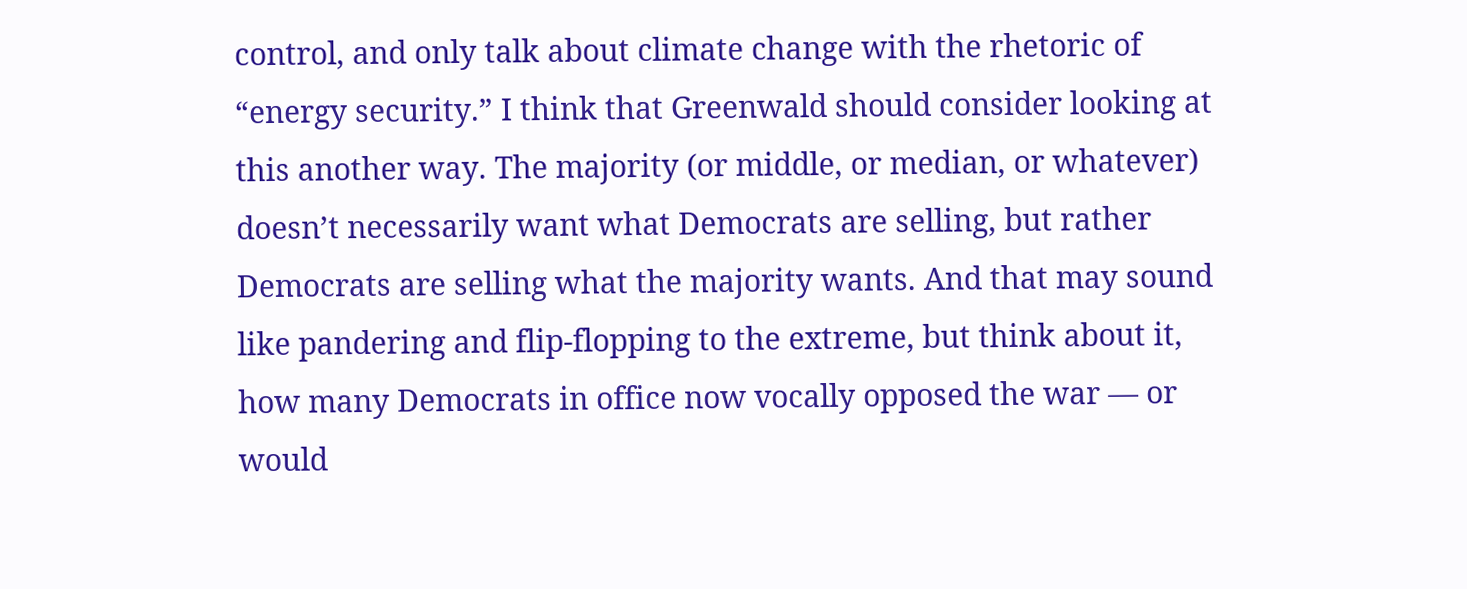control, and only talk about climate change with the rhetoric of “energy security.” I think that Greenwald should consider looking at this another way. The majority (or middle, or median, or whatever) doesn’t necessarily want what Democrats are selling, but rather Democrats are selling what the majority wants. And that may sound like pandering and flip-flopping to the extreme, but think about it, how many Democrats in office now vocally opposed the war — or would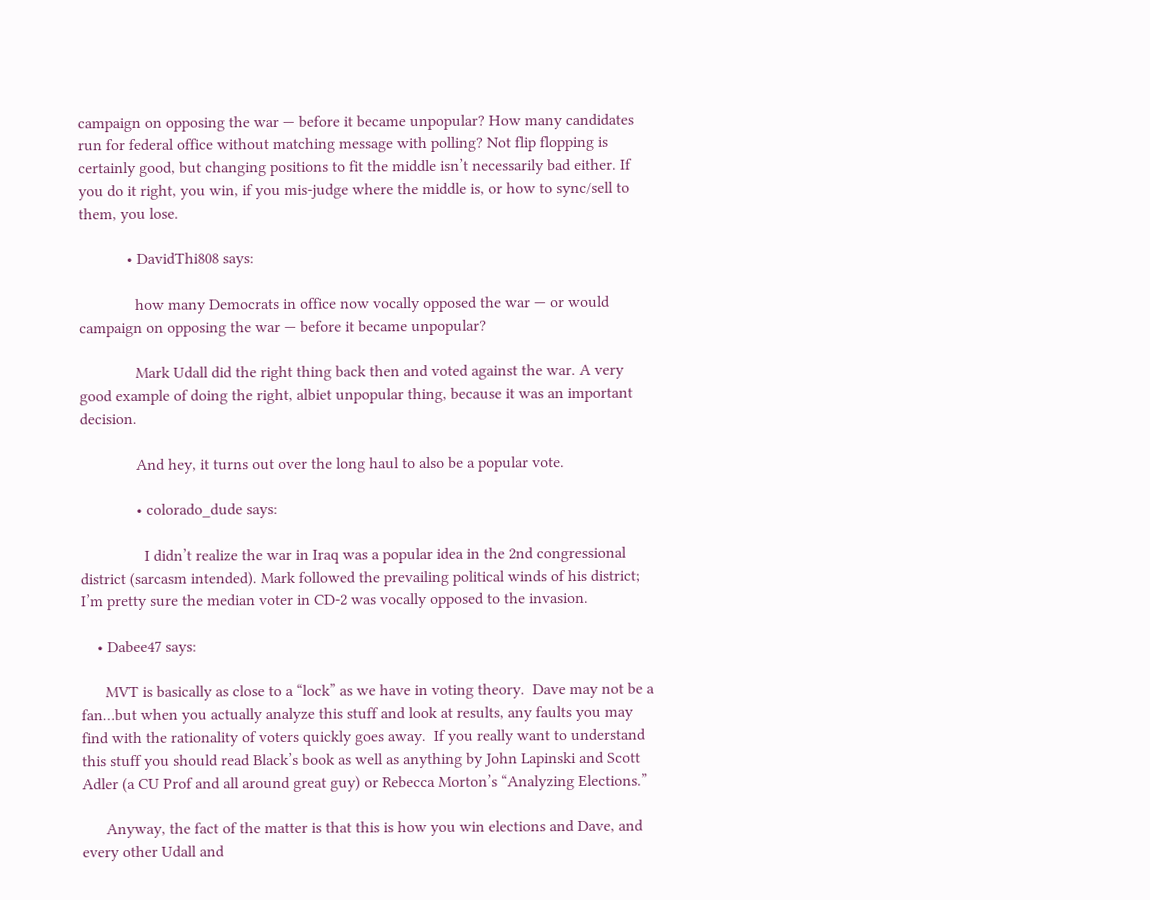campaign on opposing the war — before it became unpopular? How many candidates run for federal office without matching message with polling? Not flip flopping is certainly good, but changing positions to fit the middle isn’t necessarily bad either. If you do it right, you win, if you mis-judge where the middle is, or how to sync/sell to them, you lose.

            • DavidThi808 says:

              how many Democrats in office now vocally opposed the war — or would campaign on opposing the war — before it became unpopular?

              Mark Udall did the right thing back then and voted against the war. A very good example of doing the right, albiet unpopular thing, because it was an important decision.

              And hey, it turns out over the long haul to also be a popular vote.

              • colorado_dude says:

                I didn’t realize the war in Iraq was a popular idea in the 2nd congressional district (sarcasm intended). Mark followed the prevailing political winds of his district; I’m pretty sure the median voter in CD-2 was vocally opposed to the invasion.

    • Dabee47 says:

      MVT is basically as close to a “lock” as we have in voting theory.  Dave may not be a fan…but when you actually analyze this stuff and look at results, any faults you may find with the rationality of voters quickly goes away.  If you really want to understand this stuff you should read Black’s book as well as anything by John Lapinski and Scott Adler (a CU Prof and all around great guy) or Rebecca Morton’s “Analyzing Elections.”

      Anyway, the fact of the matter is that this is how you win elections and Dave, and every other Udall and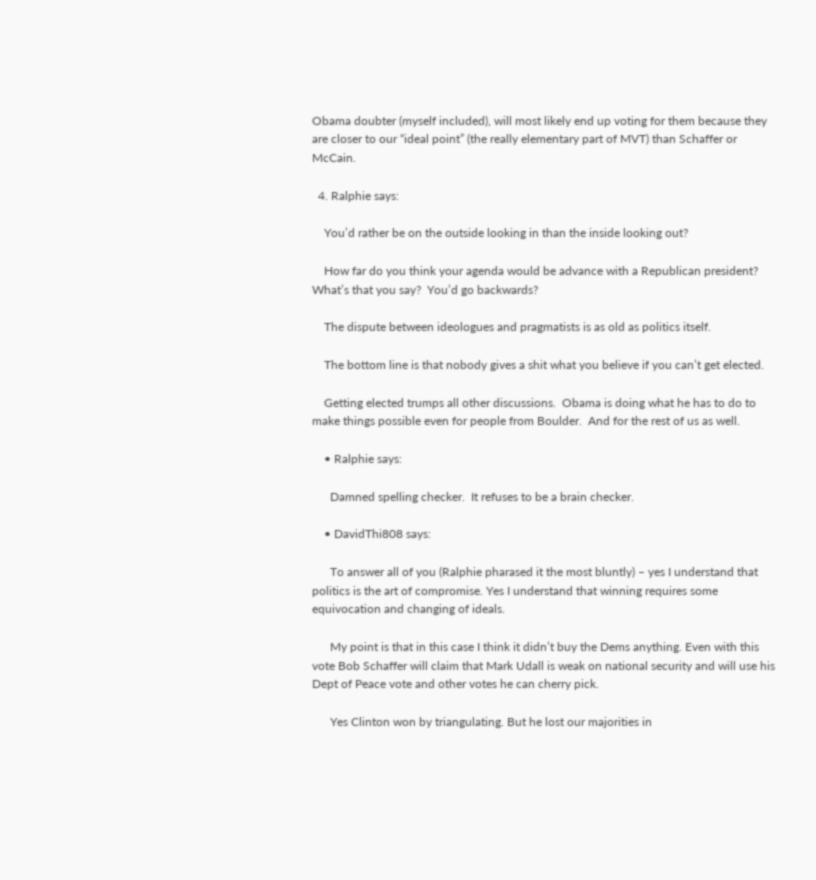Obama doubter (myself included), will most likely end up voting for them because they are closer to our “ideal point” (the really elementary part of MVT) than Schaffer or McCain.

  4. Ralphie says:

    You’d rather be on the outside looking in than the inside looking out?

    How far do you think your agenda would be advance with a Republican president?  What’s that you say?  You’d go backwards?

    The dispute between ideologues and pragmatists is as old as politics itself.

    The bottom line is that nobody gives a shit what you believe if you can’t get elected.

    Getting elected trumps all other discussions.  Obama is doing what he has to do to make things possible even for people from Boulder.  And for the rest of us as well.

    • Ralphie says:

      Damned spelling checker.  It refuses to be a brain checker.

    • DavidThi808 says:

      To answer all of you (Ralphie pharased it the most bluntly) – yes I understand that politics is the art of compromise. Yes I understand that winning requires some equivocation and changing of ideals.

      My point is that in this case I think it didn’t buy the Dems anything. Even with this vote Bob Schaffer will claim that Mark Udall is weak on national security and will use his Dept of Peace vote and other votes he can cherry pick.

      Yes Clinton won by triangulating. But he lost our majorities in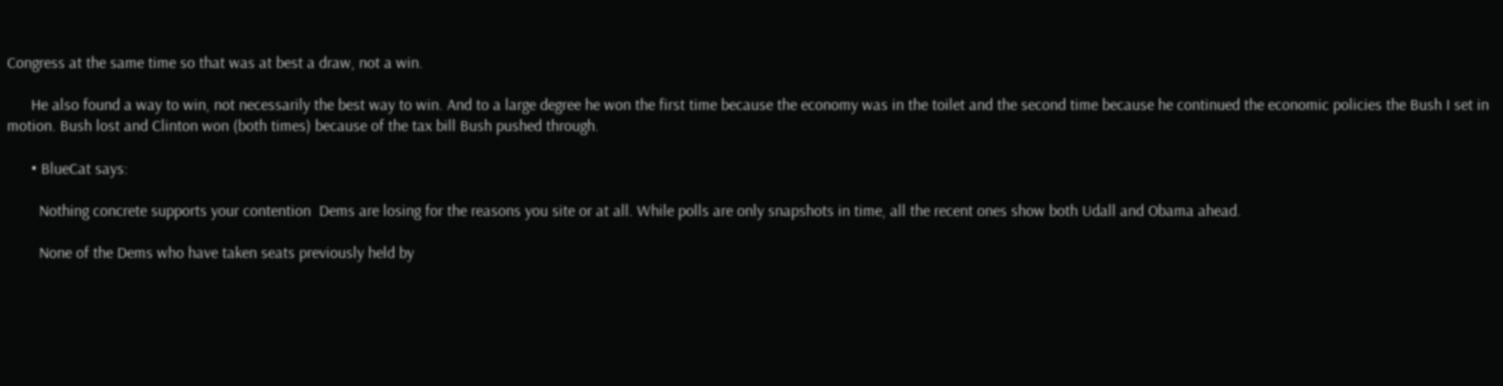Congress at the same time so that was at best a draw, not a win.

      He also found a way to win, not necessarily the best way to win. And to a large degree he won the first time because the economy was in the toilet and the second time because he continued the economic policies the Bush I set in motion. Bush lost and Clinton won (both times) because of the tax bill Bush pushed through.

      • BlueCat says:

        Nothing concrete supports your contention  Dems are losing for the reasons you site or at all. While polls are only snapshots in time, all the recent ones show both Udall and Obama ahead.

        None of the Dems who have taken seats previously held by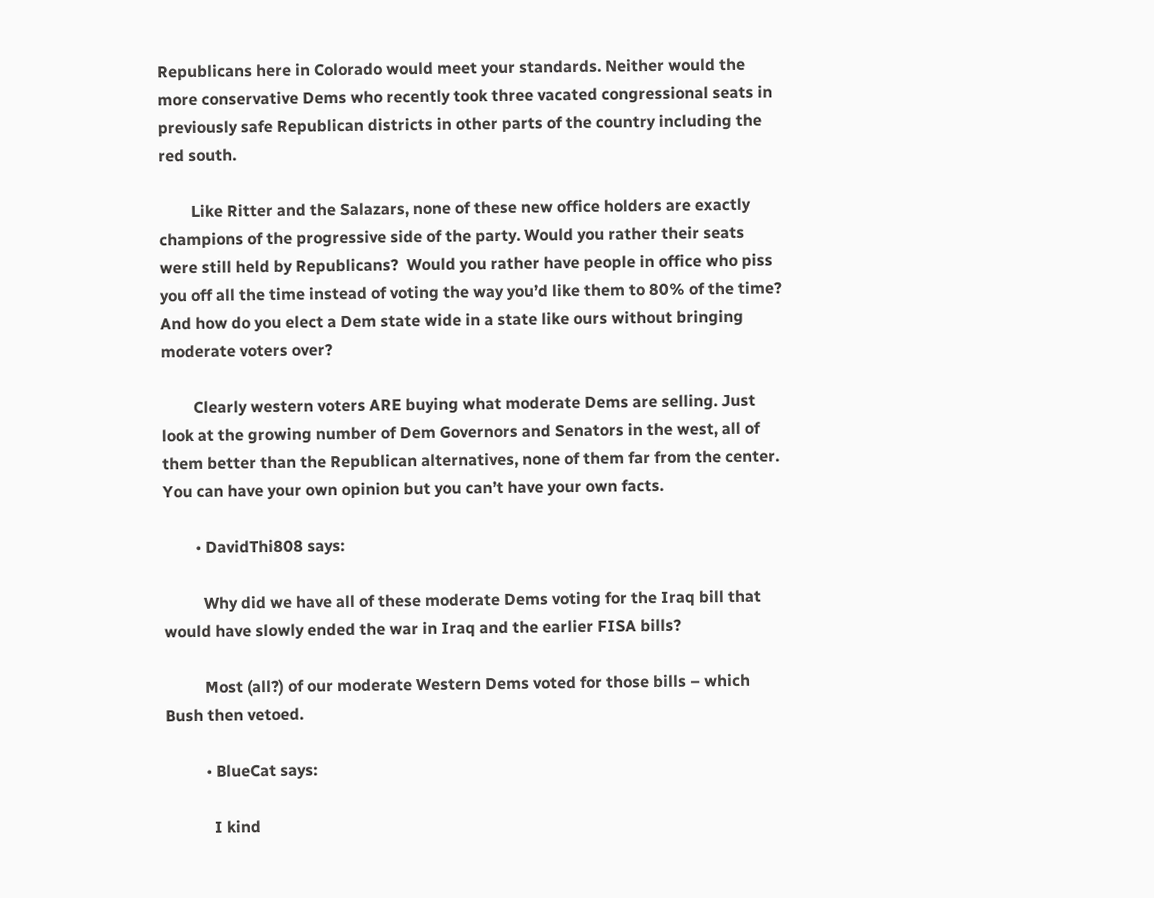Republicans here in Colorado would meet your standards. Neither would the more conservative Dems who recently took three vacated congressional seats in previously safe Republican districts in other parts of the country including the red south.

        Like Ritter and the Salazars, none of these new office holders are exactly champions of the progressive side of the party. Would you rather their seats were still held by Republicans?  Would you rather have people in office who piss you off all the time instead of voting the way you’d like them to 80% of the time?  And how do you elect a Dem state wide in a state like ours without bringing moderate voters over?

        Clearly western voters ARE buying what moderate Dems are selling. Just look at the growing number of Dem Governors and Senators in the west, all of them better than the Republican alternatives, none of them far from the center.  You can have your own opinion but you can’t have your own facts.

        • DavidThi808 says:

          Why did we have all of these moderate Dems voting for the Iraq bill that would have slowly ended the war in Iraq and the earlier FISA bills?

          Most (all?) of our moderate Western Dems voted for those bills – which Bush then vetoed.

          • BlueCat says:

            I kind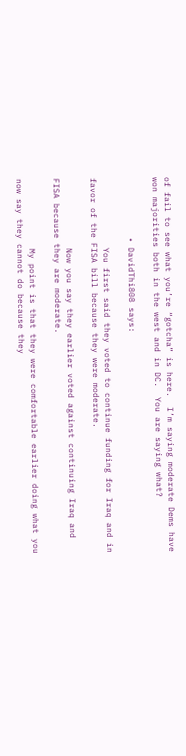of fail to see what you’re “gotcha” is here.  I’m saying moderate Dems have won majorities both in the west and in DC.  You are saying what?

            • DavidThi808 says:

              You first said they voted to continue funding for Iraq and in favor of the FISA bill because they were moderate.

              Now you say they earlier voted against continuing Iraq and FISA because they are moderate.

              My point is that they were comfortable earlier doing what you now say they cannot do because they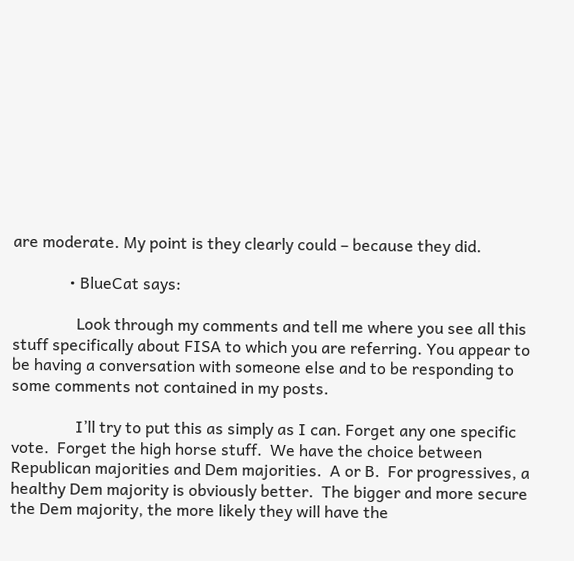are moderate. My point is they clearly could – because they did.

              • BlueCat says:

                Look through my comments and tell me where you see all this stuff specifically about FISA to which you are referring. You appear to be having a conversation with someone else and to be responding to some comments not contained in my posts.

                I’ll try to put this as simply as I can. Forget any one specific vote.  Forget the high horse stuff.  We have the choice between Republican majorities and Dem majorities.  A or B.  For progressives, a healthy Dem majority is obviously better.  The bigger and more secure the Dem majority, the more likely they will have the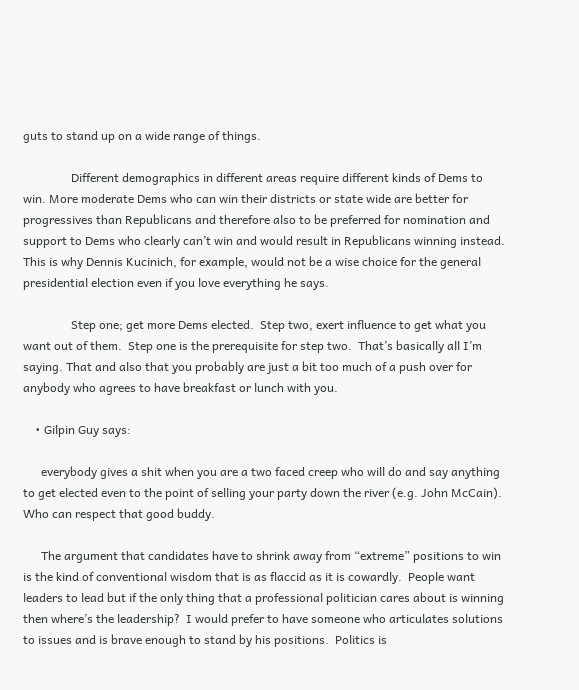guts to stand up on a wide range of things.

                Different demographics in different areas require different kinds of Dems to win. More moderate Dems who can win their districts or state wide are better for progressives than Republicans and therefore also to be preferred for nomination and support to Dems who clearly can’t win and would result in Republicans winning instead.  This is why Dennis Kucinich, for example, would not be a wise choice for the general presidential election even if you love everything he says.

                Step one; get more Dems elected.  Step two, exert influence to get what you want out of them.  Step one is the prerequisite for step two.  That’s basically all I’m saying. That and also that you probably are just a bit too much of a push over for anybody who agrees to have breakfast or lunch with you.

    • Gilpin Guy says:

      everybody gives a shit when you are a two faced creep who will do and say anything to get elected even to the point of selling your party down the river (e.g. John McCain).  Who can respect that good buddy.

      The argument that candidates have to shrink away from “extreme” positions to win is the kind of conventional wisdom that is as flaccid as it is cowardly.  People want leaders to lead but if the only thing that a professional politician cares about is winning then where’s the leadership?  I would prefer to have someone who articulates solutions to issues and is brave enough to stand by his positions.  Politics is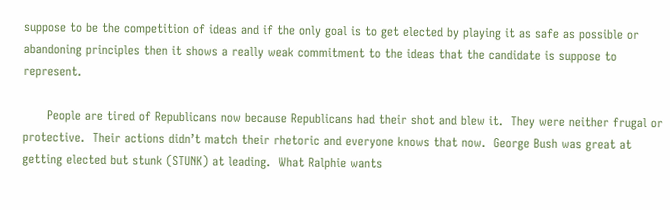suppose to be the competition of ideas and if the only goal is to get elected by playing it as safe as possible or abandoning principles then it shows a really weak commitment to the ideas that the candidate is suppose to represent.

      People are tired of Republicans now because Republicans had their shot and blew it.  They were neither frugal or protective.  Their actions didn’t match their rhetoric and everyone knows that now.  George Bush was great at getting elected but stunk (STUNK) at leading.  What Ralphie wants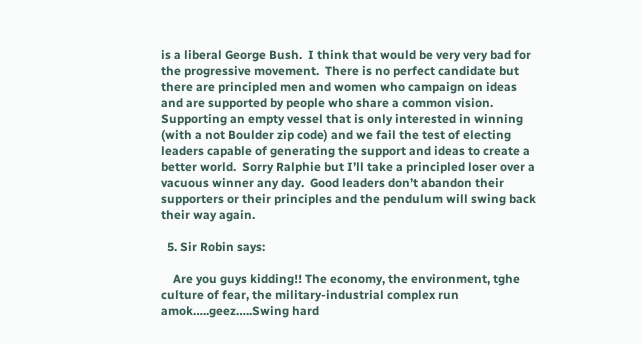is a liberal George Bush.  I think that would be very very bad for the progressive movement.  There is no perfect candidate but there are principled men and women who campaign on ideas and are supported by people who share a common vision.  Supporting an empty vessel that is only interested in winning (with a not Boulder zip code) and we fail the test of electing leaders capable of generating the support and ideas to create a better world.  Sorry Ralphie but I’ll take a principled loser over a vacuous winner any day.  Good leaders don’t abandon their supporters or their principles and the pendulum will swing back their way again.

  5. Sir Robin says:

    Are you guys kidding!! The economy, the environment, tghe culture of fear, the military-industrial complex run amok…..geez…..Swing hard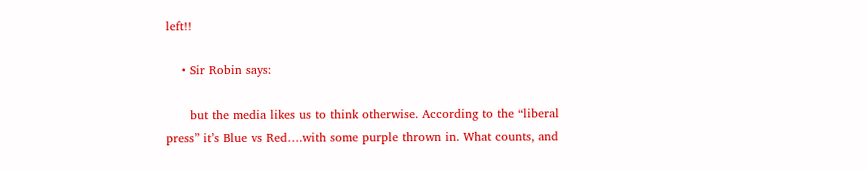left!!

    • Sir Robin says:

      but the media likes us to think otherwise. According to the “liberal press” it’s Blue vs Red….with some purple thrown in. What counts, and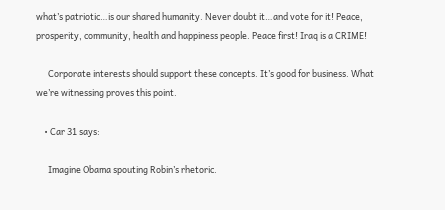what’s patriotic…is our shared humanity. Never doubt it…and vote for it! Peace, prosperity, community, health and happiness people. Peace first! Iraq is a CRIME!

      Corporate interests should support these concepts. It’s good for business. What we’re witnessing proves this point.

    • Car 31 says:

      Imagine Obama spouting Robin’s rhetoric.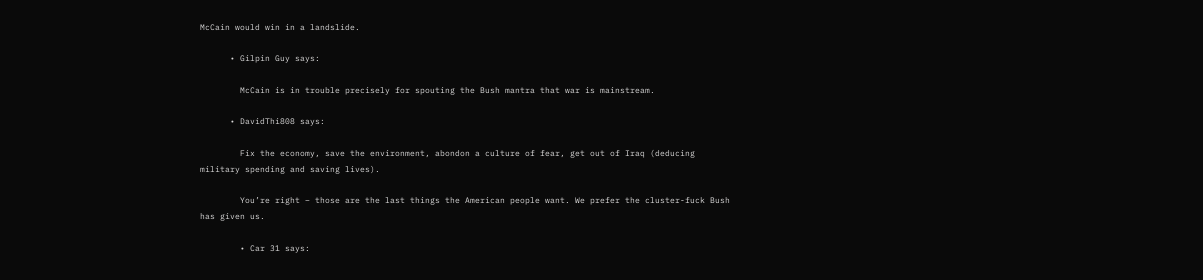McCain would win in a landslide.

      • Gilpin Guy says:

        McCain is in trouble precisely for spouting the Bush mantra that war is mainstream.

      • DavidThi808 says:

        Fix the economy, save the environment, abondon a culture of fear, get out of Iraq (deducing military spending and saving lives).

        You’re right – those are the last things the American people want. We prefer the cluster-fuck Bush has given us.

        • Car 31 says: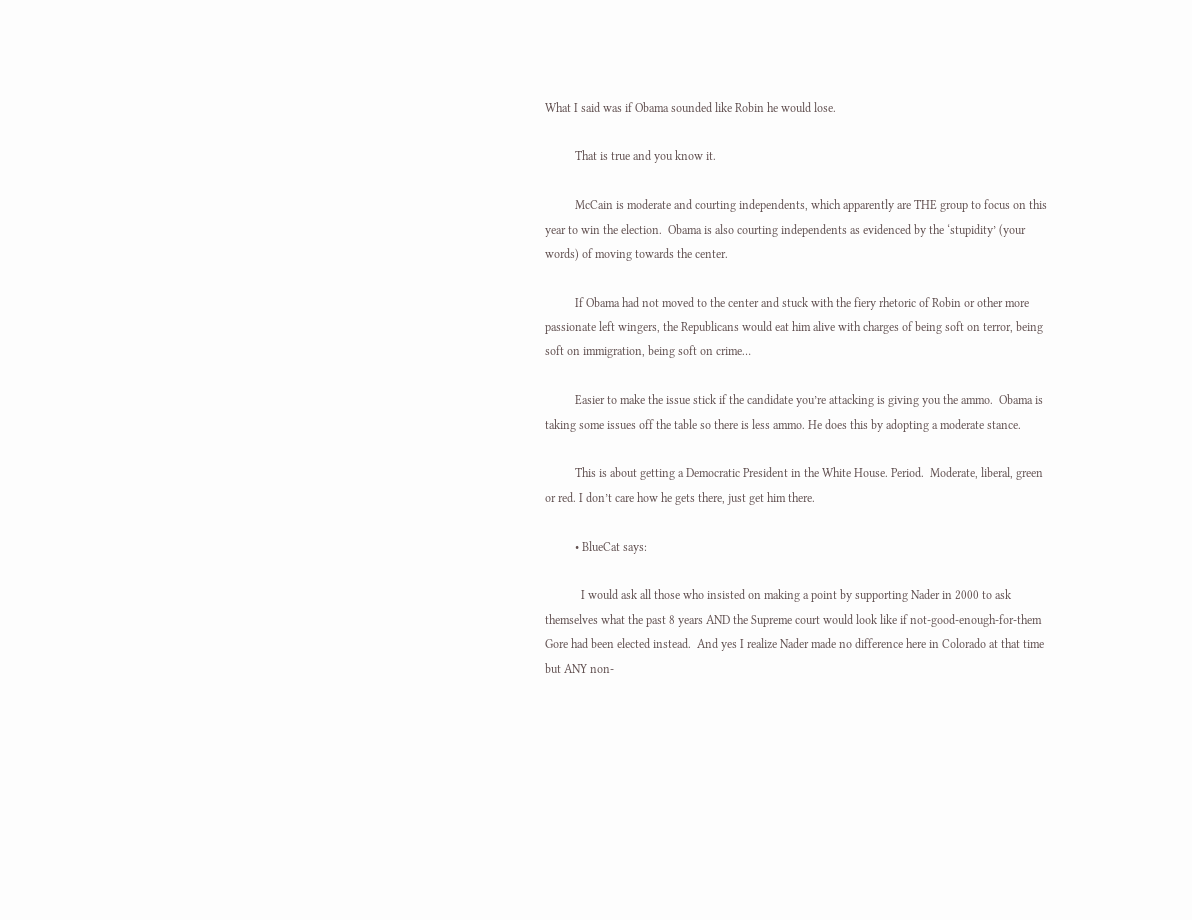What I said was if Obama sounded like Robin he would lose.

          That is true and you know it.

          McCain is moderate and courting independents, which apparently are THE group to focus on this year to win the election.  Obama is also courting independents as evidenced by the ‘stupidity’ (your words) of moving towards the center.

          If Obama had not moved to the center and stuck with the fiery rhetoric of Robin or other more passionate left wingers, the Republicans would eat him alive with charges of being soft on terror, being soft on immigration, being soft on crime…

          Easier to make the issue stick if the candidate you’re attacking is giving you the ammo.  Obama is taking some issues off the table so there is less ammo. He does this by adopting a moderate stance.

          This is about getting a Democratic President in the White House. Period.  Moderate, liberal, green or red. I don’t care how he gets there, just get him there.

          • BlueCat says:

            I would ask all those who insisted on making a point by supporting Nader in 2000 to ask themselves what the past 8 years AND the Supreme court would look like if not-good-enough-for-them Gore had been elected instead.  And yes I realize Nader made no difference here in Colorado at that time but ANY non-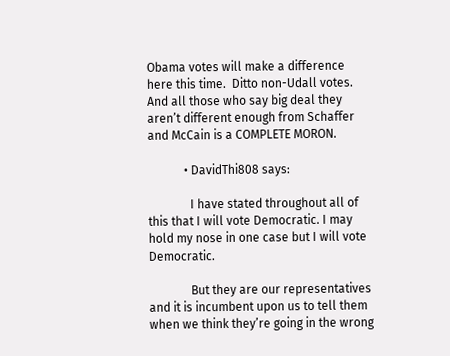Obama votes will make a difference here this time.  Ditto non-Udall votes.  And all those who say big deal they aren’t different enough from Schaffer and McCain is a COMPLETE MORON.

            • DavidThi808 says:

              I have stated throughout all of this that I will vote Democratic. I may hold my nose in one case but I will vote Democratic.

              But they are our representatives and it is incumbent upon us to tell them when we think they’re going in the wrong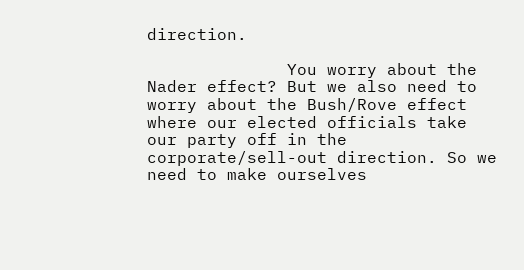direction.

              You worry about the Nader effect? But we also need to worry about the Bush/Rove effect where our elected officials take our party off in the corporate/sell-out direction. So we need to make ourselves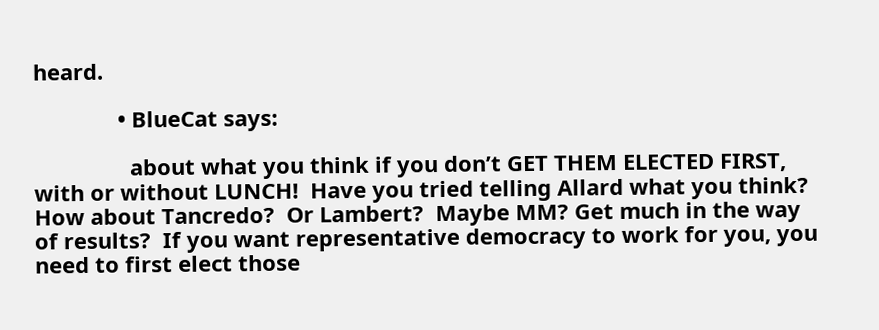heard.

              • BlueCat says:

                about what you think if you don’t GET THEM ELECTED FIRST, with or without LUNCH!  Have you tried telling Allard what you think?  How about Tancredo?  Or Lambert?  Maybe MM? Get much in the way of results?  If you want representative democracy to work for you, you need to first elect those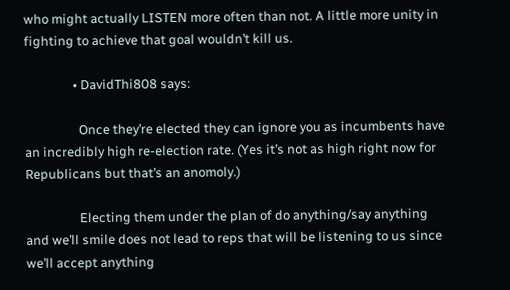who might actually LISTEN more often than not. A little more unity in fighting to achieve that goal wouldn’t kill us.

                • DavidThi808 says:

                  Once they’re elected they can ignore you as incumbents have an incredibly high re-election rate. (Yes it’s not as high right now for Republicans but that’s an anomoly.)

                  Electing them under the plan of do anything/say anything and we’ll smile does not lead to reps that will be listening to us since we’ll accept anything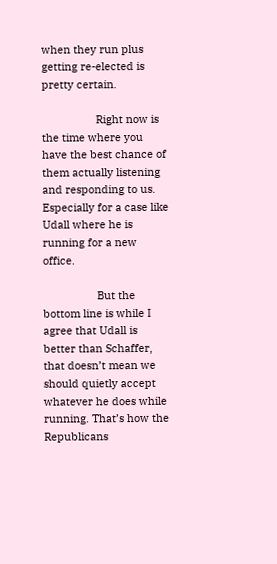when they run plus getting re-elected is pretty certain.

                  Right now is the time where you have the best chance of them actually listening and responding to us. Especially for a case like Udall where he is running for a new office.

                  But the bottom line is while I agree that Udall is better than Schaffer, that doesn’t mean we should quietly accept whatever he does while running. That’s how the Republicans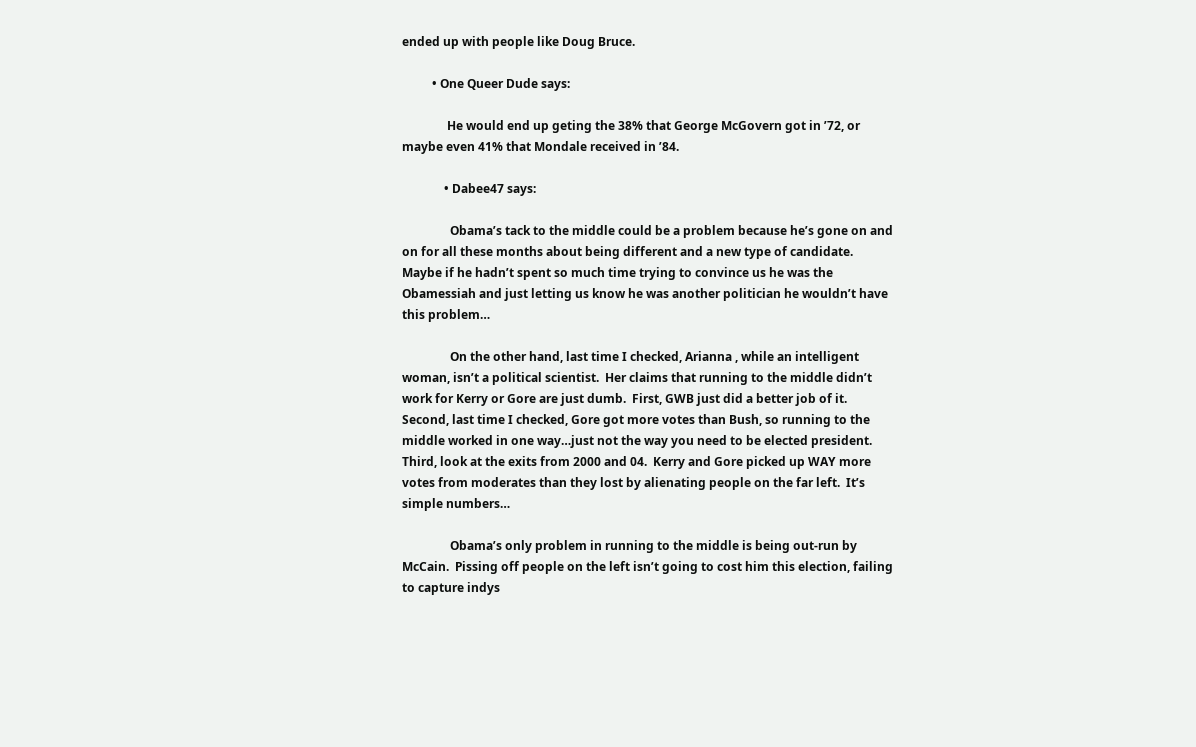ended up with people like Doug Bruce.

          • One Queer Dude says:

               He would end up geting the 38% that George McGovern got in ’72, or maybe even 41% that Mondale received in ’84.

              • Dabee47 says:

                Obama’s tack to the middle could be a problem because he’s gone on and on for all these months about being different and a new type of candidate.  Maybe if he hadn’t spent so much time trying to convince us he was the Obamessiah and just letting us know he was another politician he wouldn’t have this problem…

                On the other hand, last time I checked, Arianna , while an intelligent woman, isn’t a political scientist.  Her claims that running to the middle didn’t work for Kerry or Gore are just dumb.  First, GWB just did a better job of it.    Second, last time I checked, Gore got more votes than Bush, so running to the middle worked in one way…just not the way you need to be elected president.  Third, look at the exits from 2000 and 04.  Kerry and Gore picked up WAY more votes from moderates than they lost by alienating people on the far left.  It’s simple numbers…

                Obama’s only problem in running to the middle is being out-run by McCain.  Pissing off people on the left isn’t going to cost him this election, failing to capture indys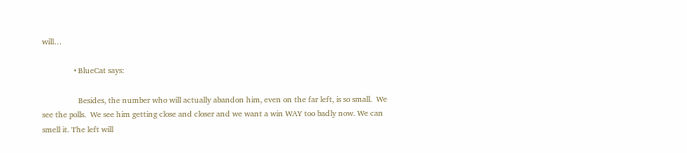will…

                • BlueCat says:

                  Besides, the number who will actually abandon him, even on the far left, is so small.  We see the polls.  We see him getting close and closer and we want a win WAY too badly now. We can smell it. The left will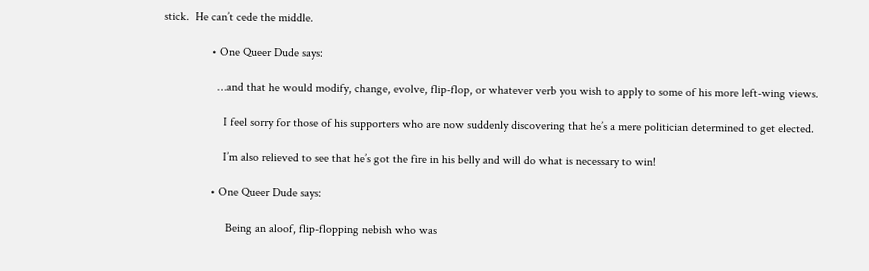stick.  He can’t cede the middle.

                • One Queer Dude says:

                  …and that he would modify, change, evolve, flip-flop, or whatever verb you wish to apply to some of his more left-wing views.

                    I feel sorry for those of his supporters who are now suddenly discovering that he’s a mere politician determined to get elected.

                    I’m also relieved to see that he’s got the fire in his belly and will do what is necessary to win!

                • One Queer Dude says:

                     Being an aloof, flip-flopping nebish who was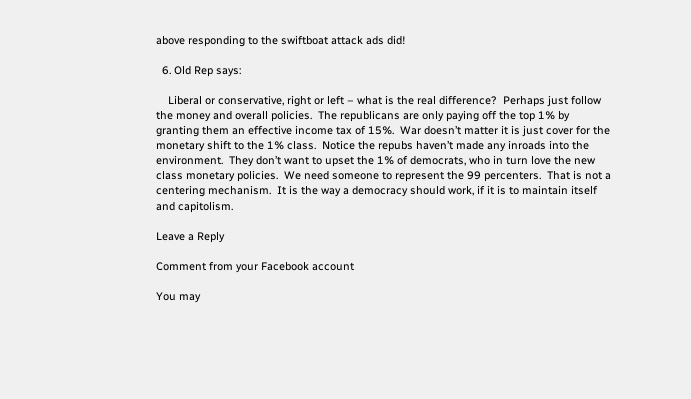above responding to the swiftboat attack ads did!

  6. Old Rep says:

    Liberal or conservative, right or left – what is the real difference?  Perhaps just follow the money and overall policies.  The republicans are only paying off the top 1% by granting them an effective income tax of 15%.  War doesn’t matter it is just cover for the monetary shift to the 1% class.  Notice the repubs haven’t made any inroads into the environment.  They don’t want to upset the 1% of democrats, who in turn love the new class monetary policies.  We need someone to represent the 99 percenters.  That is not a centering mechanism.  It is the way a democracy should work, if it is to maintain itself and capitolism.

Leave a Reply

Comment from your Facebook account

You may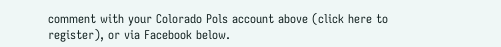comment with your Colorado Pols account above (click here to register), or via Facebook below.